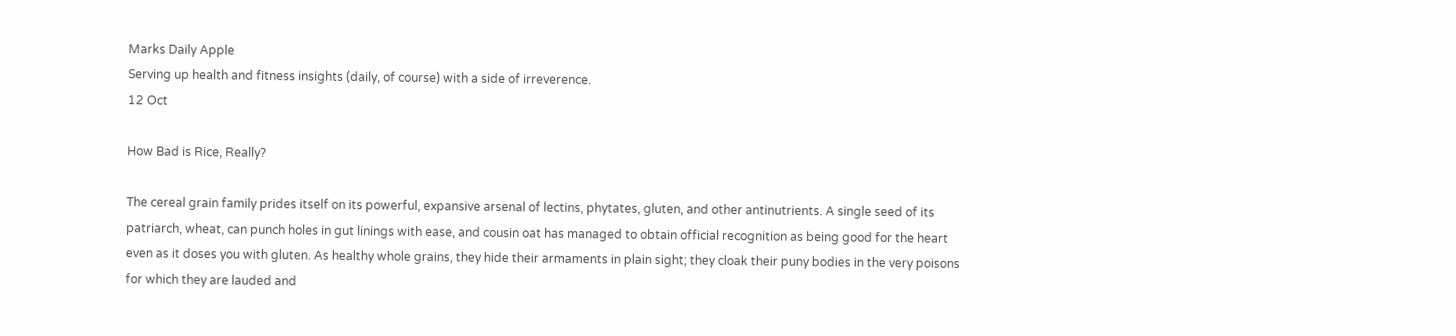Marks Daily Apple
Serving up health and fitness insights (daily, of course) with a side of irreverence.
12 Oct

How Bad is Rice, Really?

The cereal grain family prides itself on its powerful, expansive arsenal of lectins, phytates, gluten, and other antinutrients. A single seed of its patriarch, wheat, can punch holes in gut linings with ease, and cousin oat has managed to obtain official recognition as being good for the heart even as it doses you with gluten. As healthy whole grains, they hide their armaments in plain sight; they cloak their puny bodies in the very poisons for which they are lauded and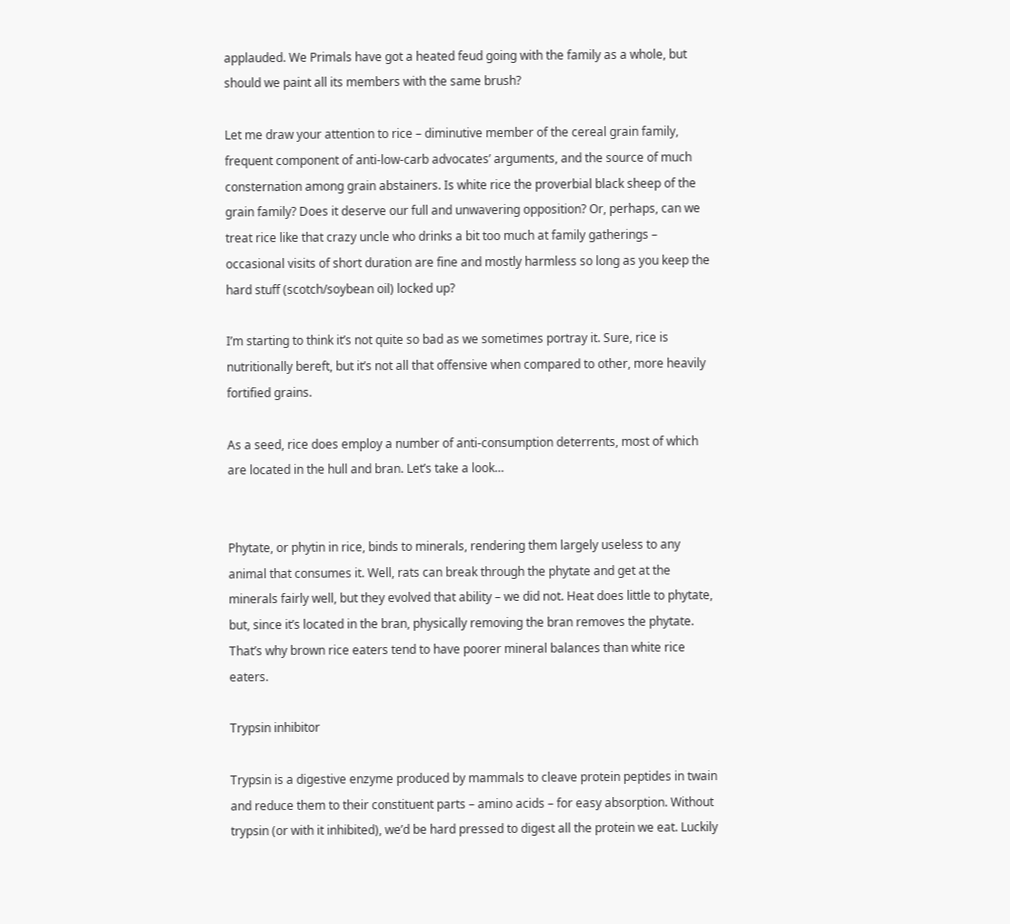applauded. We Primals have got a heated feud going with the family as a whole, but should we paint all its members with the same brush?

Let me draw your attention to rice – diminutive member of the cereal grain family, frequent component of anti-low-carb advocates’ arguments, and the source of much consternation among grain abstainers. Is white rice the proverbial black sheep of the grain family? Does it deserve our full and unwavering opposition? Or, perhaps, can we treat rice like that crazy uncle who drinks a bit too much at family gatherings – occasional visits of short duration are fine and mostly harmless so long as you keep the hard stuff (scotch/soybean oil) locked up?

I’m starting to think it’s not quite so bad as we sometimes portray it. Sure, rice is nutritionally bereft, but it’s not all that offensive when compared to other, more heavily fortified grains.

As a seed, rice does employ a number of anti-consumption deterrents, most of which are located in the hull and bran. Let’s take a look…


Phytate, or phytin in rice, binds to minerals, rendering them largely useless to any animal that consumes it. Well, rats can break through the phytate and get at the minerals fairly well, but they evolved that ability – we did not. Heat does little to phytate, but, since it’s located in the bran, physically removing the bran removes the phytate. That’s why brown rice eaters tend to have poorer mineral balances than white rice eaters.

Trypsin inhibitor

Trypsin is a digestive enzyme produced by mammals to cleave protein peptides in twain and reduce them to their constituent parts – amino acids – for easy absorption. Without trypsin (or with it inhibited), we’d be hard pressed to digest all the protein we eat. Luckily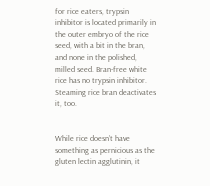for rice eaters, trypsin inhibitor is located primarily in the outer embryo of the rice seed, with a bit in the bran, and none in the polished, milled seed. Bran-free white rice has no trypsin inhibitor. Steaming rice bran deactivates it, too.


While rice doesn’t have something as pernicious as the gluten lectin agglutinin, it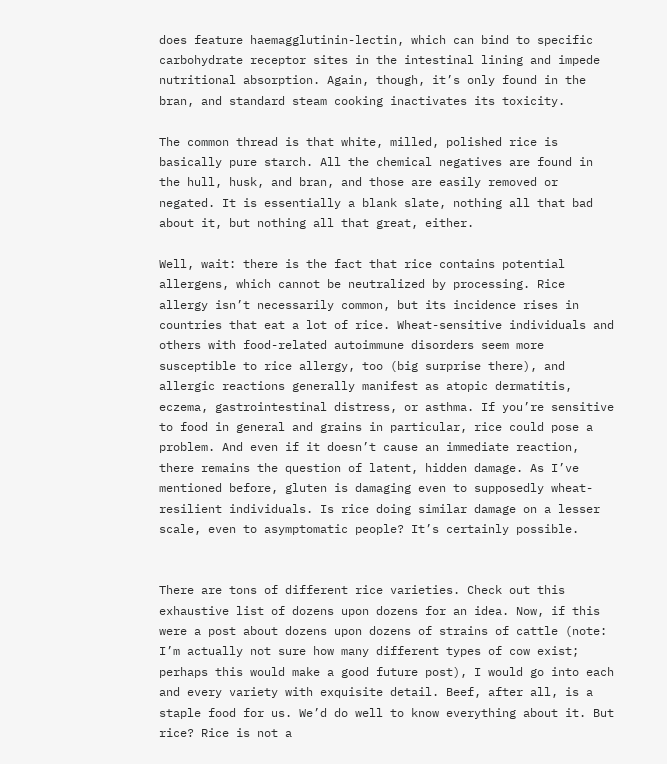does feature haemagglutinin-lectin, which can bind to specific carbohydrate receptor sites in the intestinal lining and impede nutritional absorption. Again, though, it’s only found in the bran, and standard steam cooking inactivates its toxicity.

The common thread is that white, milled, polished rice is basically pure starch. All the chemical negatives are found in the hull, husk, and bran, and those are easily removed or negated. It is essentially a blank slate, nothing all that bad about it, but nothing all that great, either.

Well, wait: there is the fact that rice contains potential allergens, which cannot be neutralized by processing. Rice allergy isn’t necessarily common, but its incidence rises in countries that eat a lot of rice. Wheat-sensitive individuals and others with food-related autoimmune disorders seem more susceptible to rice allergy, too (big surprise there), and allergic reactions generally manifest as atopic dermatitis, eczema, gastrointestinal distress, or asthma. If you’re sensitive to food in general and grains in particular, rice could pose a problem. And even if it doesn’t cause an immediate reaction, there remains the question of latent, hidden damage. As I’ve mentioned before, gluten is damaging even to supposedly wheat-resilient individuals. Is rice doing similar damage on a lesser scale, even to asymptomatic people? It’s certainly possible.


There are tons of different rice varieties. Check out this exhaustive list of dozens upon dozens for an idea. Now, if this were a post about dozens upon dozens of strains of cattle (note: I’m actually not sure how many different types of cow exist; perhaps this would make a good future post), I would go into each and every variety with exquisite detail. Beef, after all, is a staple food for us. We’d do well to know everything about it. But rice? Rice is not a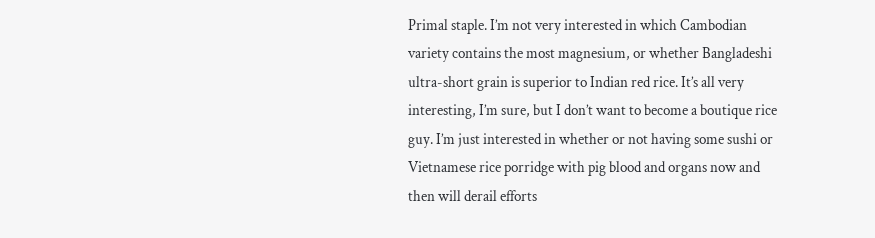Primal staple. I’m not very interested in which Cambodian variety contains the most magnesium, or whether Bangladeshi ultra-short grain is superior to Indian red rice. It’s all very interesting, I’m sure, but I don’t want to become a boutique rice guy. I’m just interested in whether or not having some sushi or Vietnamese rice porridge with pig blood and organs now and then will derail efforts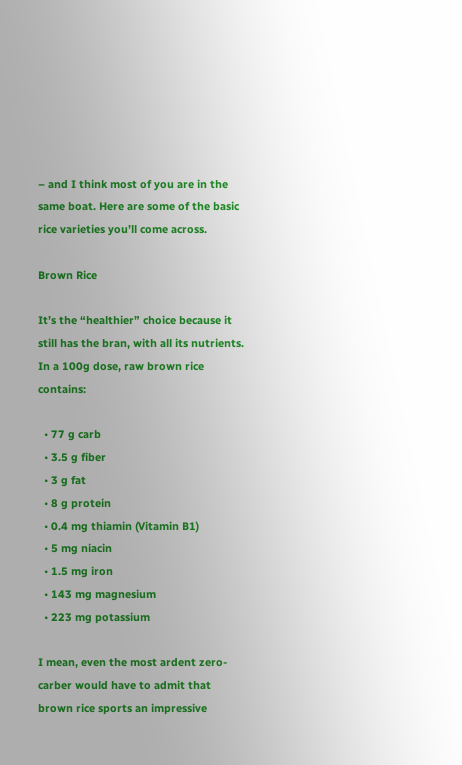– and I think most of you are in the same boat. Here are some of the basic rice varieties you’ll come across.

Brown Rice

It’s the “healthier” choice because it still has the bran, with all its nutrients. In a 100g dose, raw brown rice contains:

  • 77 g carb
  • 3.5 g fiber
  • 3 g fat
  • 8 g protein
  • 0.4 mg thiamin (Vitamin B1)
  • 5 mg niacin
  • 1.5 mg iron
  • 143 mg magnesium
  • 223 mg potassium

I mean, even the most ardent zero-carber would have to admit that brown rice sports an impressive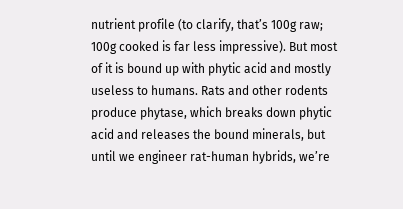nutrient profile (to clarify, that’s 100g raw; 100g cooked is far less impressive). But most of it is bound up with phytic acid and mostly useless to humans. Rats and other rodents produce phytase, which breaks down phytic acid and releases the bound minerals, but until we engineer rat-human hybrids, we’re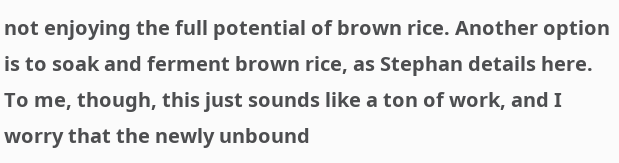not enjoying the full potential of brown rice. Another option is to soak and ferment brown rice, as Stephan details here. To me, though, this just sounds like a ton of work, and I worry that the newly unbound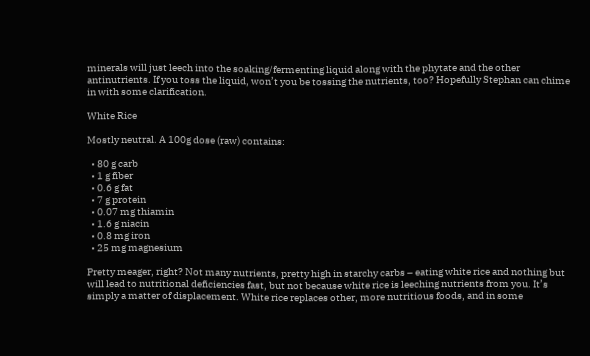minerals will just leech into the soaking/fermenting liquid along with the phytate and the other antinutrients. If you toss the liquid, won’t you be tossing the nutrients, too? Hopefully Stephan can chime in with some clarification.

White Rice

Mostly neutral. A 100g dose (raw) contains:

  • 80 g carb
  • 1 g fiber
  • 0.6 g fat
  • 7 g protein
  • 0.07 mg thiamin
  • 1.6 g niacin
  • 0.8 mg iron
  • 25 mg magnesium

Pretty meager, right? Not many nutrients, pretty high in starchy carbs – eating white rice and nothing but will lead to nutritional deficiencies fast, but not because white rice is leeching nutrients from you. It’s simply a matter of displacement. White rice replaces other, more nutritious foods, and in some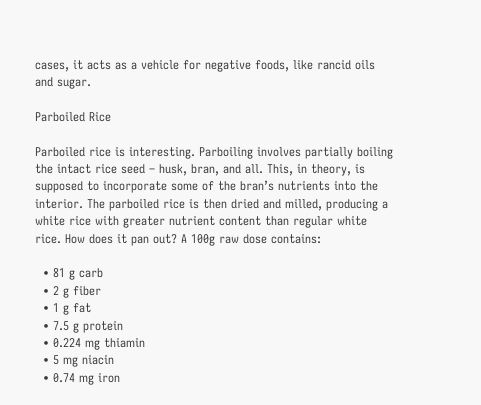cases, it acts as a vehicle for negative foods, like rancid oils and sugar.

Parboiled Rice

Parboiled rice is interesting. Parboiling involves partially boiling the intact rice seed – husk, bran, and all. This, in theory, is supposed to incorporate some of the bran’s nutrients into the interior. The parboiled rice is then dried and milled, producing a white rice with greater nutrient content than regular white rice. How does it pan out? A 100g raw dose contains:

  • 81 g carb
  • 2 g fiber
  • 1 g fat
  • 7.5 g protein
  • 0.224 mg thiamin
  • 5 mg niacin
  • 0.74 mg iron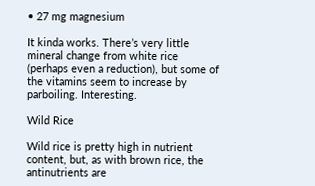• 27 mg magnesium

It kinda works. There’s very little mineral change from white rice (perhaps even a reduction), but some of the vitamins seem to increase by parboiling. Interesting.

Wild Rice

Wild rice is pretty high in nutrient content, but, as with brown rice, the antinutrients are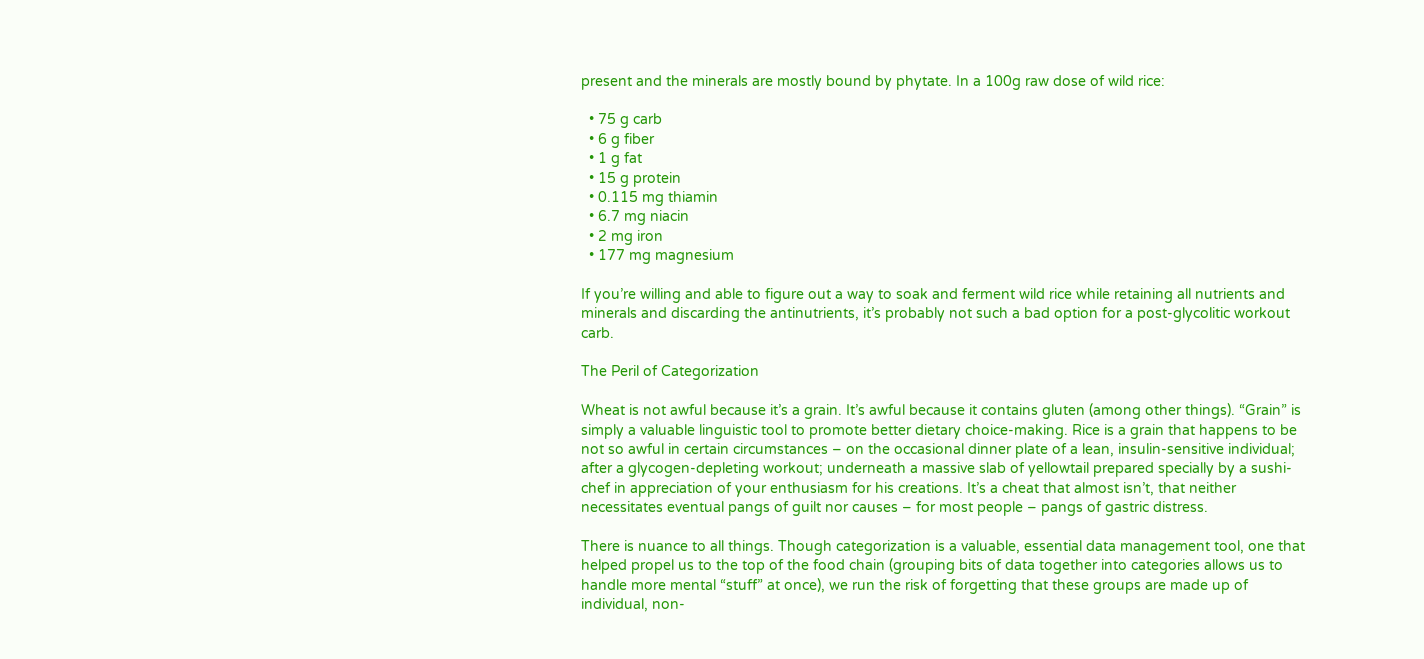present and the minerals are mostly bound by phytate. In a 100g raw dose of wild rice:

  • 75 g carb
  • 6 g fiber
  • 1 g fat
  • 15 g protein
  • 0.115 mg thiamin
  • 6.7 mg niacin
  • 2 mg iron
  • 177 mg magnesium

If you’re willing and able to figure out a way to soak and ferment wild rice while retaining all nutrients and minerals and discarding the antinutrients, it’s probably not such a bad option for a post-glycolitic workout carb.

The Peril of Categorization

Wheat is not awful because it’s a grain. It’s awful because it contains gluten (among other things). “Grain” is simply a valuable linguistic tool to promote better dietary choice-making. Rice is a grain that happens to be not so awful in certain circumstances – on the occasional dinner plate of a lean, insulin-sensitive individual; after a glycogen-depleting workout; underneath a massive slab of yellowtail prepared specially by a sushi-chef in appreciation of your enthusiasm for his creations. It’s a cheat that almost isn’t, that neither necessitates eventual pangs of guilt nor causes – for most people – pangs of gastric distress.

There is nuance to all things. Though categorization is a valuable, essential data management tool, one that helped propel us to the top of the food chain (grouping bits of data together into categories allows us to handle more mental “stuff” at once), we run the risk of forgetting that these groups are made up of individual, non-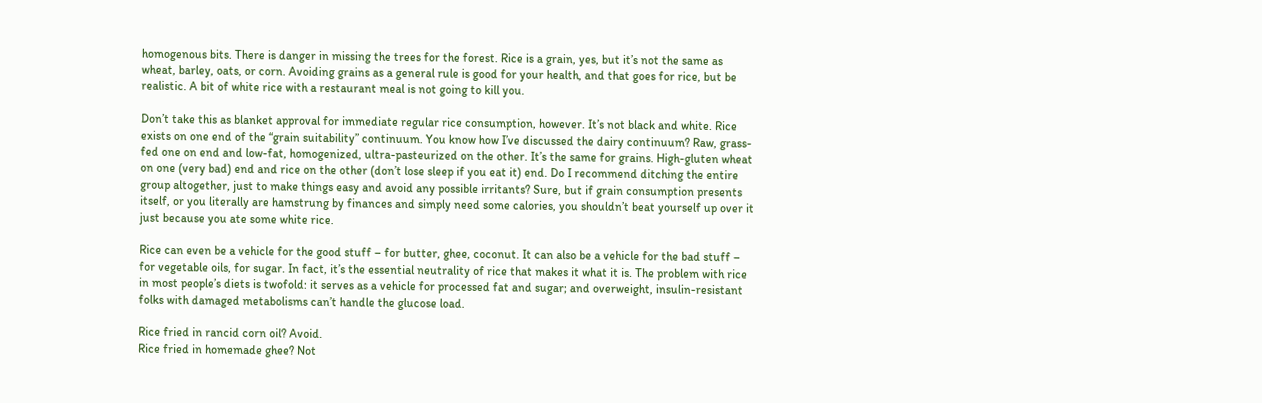homogenous bits. There is danger in missing the trees for the forest. Rice is a grain, yes, but it’s not the same as wheat, barley, oats, or corn. Avoiding grains as a general rule is good for your health, and that goes for rice, but be realistic. A bit of white rice with a restaurant meal is not going to kill you.

Don’t take this as blanket approval for immediate regular rice consumption, however. It’s not black and white. Rice exists on one end of the “grain suitability” continuum. You know how I’ve discussed the dairy continuum? Raw, grass-fed one on end and low-fat, homogenized, ultra-pasteurized on the other. It’s the same for grains. High-gluten wheat on one (very bad) end and rice on the other (don’t lose sleep if you eat it) end. Do I recommend ditching the entire group altogether, just to make things easy and avoid any possible irritants? Sure, but if grain consumption presents itself, or you literally are hamstrung by finances and simply need some calories, you shouldn’t beat yourself up over it just because you ate some white rice.

Rice can even be a vehicle for the good stuff – for butter, ghee, coconut. It can also be a vehicle for the bad stuff – for vegetable oils, for sugar. In fact, it’s the essential neutrality of rice that makes it what it is. The problem with rice in most people’s diets is twofold: it serves as a vehicle for processed fat and sugar; and overweight, insulin-resistant folks with damaged metabolisms can’t handle the glucose load.

Rice fried in rancid corn oil? Avoid.
Rice fried in homemade ghee? Not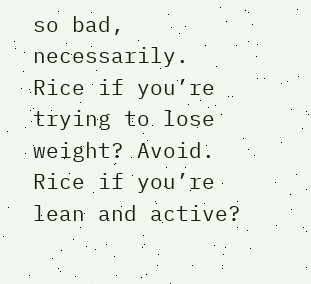so bad, necessarily.
Rice if you’re trying to lose weight? Avoid.
Rice if you’re lean and active?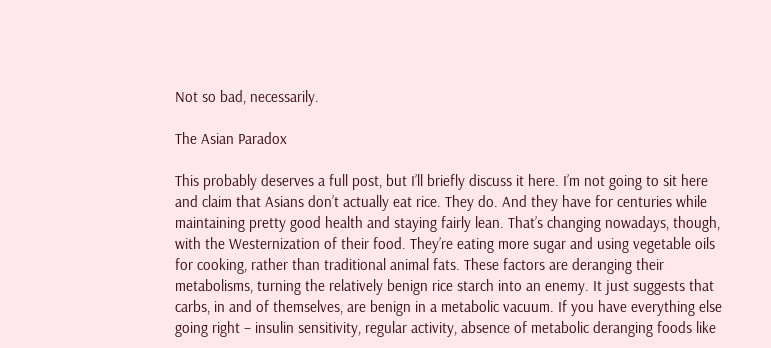Not so bad, necessarily.

The Asian Paradox

This probably deserves a full post, but I’ll briefly discuss it here. I’m not going to sit here and claim that Asians don’t actually eat rice. They do. And they have for centuries while maintaining pretty good health and staying fairly lean. That’s changing nowadays, though, with the Westernization of their food. They’re eating more sugar and using vegetable oils for cooking, rather than traditional animal fats. These factors are deranging their metabolisms, turning the relatively benign rice starch into an enemy. It just suggests that carbs, in and of themselves, are benign in a metabolic vacuum. If you have everything else going right – insulin sensitivity, regular activity, absence of metabolic deranging foods like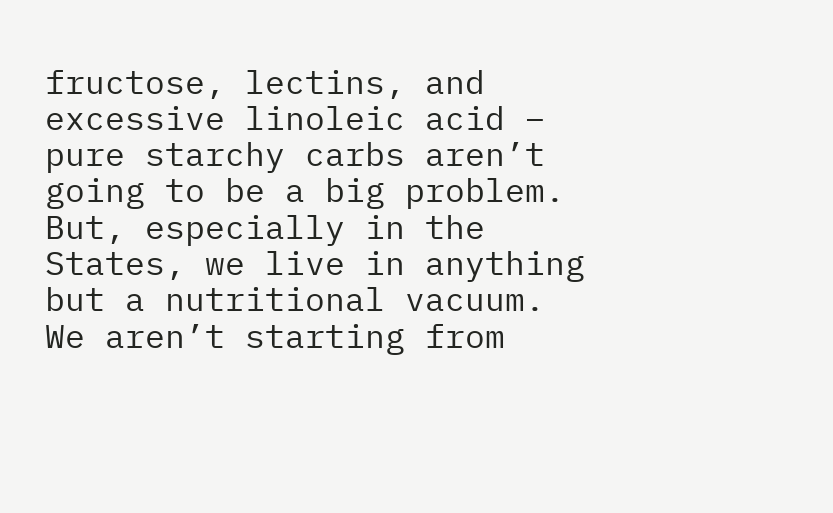fructose, lectins, and excessive linoleic acid – pure starchy carbs aren’t going to be a big problem. But, especially in the States, we live in anything but a nutritional vacuum. We aren’t starting from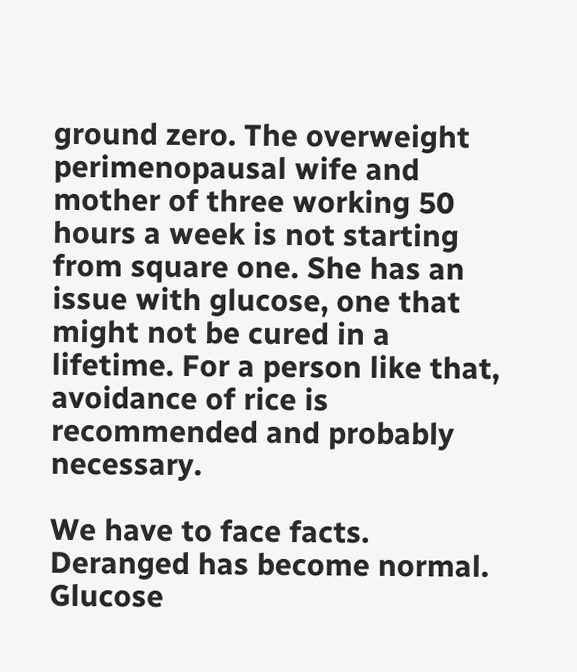ground zero. The overweight perimenopausal wife and mother of three working 50 hours a week is not starting from square one. She has an issue with glucose, one that might not be cured in a lifetime. For a person like that, avoidance of rice is recommended and probably necessary.

We have to face facts. Deranged has become normal. Glucose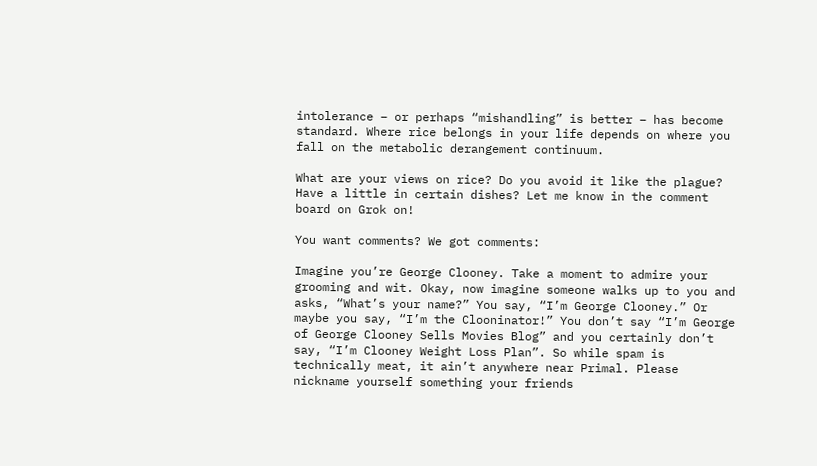intolerance – or perhaps “mishandling” is better – has become standard. Where rice belongs in your life depends on where you fall on the metabolic derangement continuum.

What are your views on rice? Do you avoid it like the plague? Have a little in certain dishes? Let me know in the comment board on Grok on!

You want comments? We got comments:

Imagine you’re George Clooney. Take a moment to admire your grooming and wit. Okay, now imagine someone walks up to you and asks, “What’s your name?” You say, “I’m George Clooney.” Or maybe you say, “I’m the Clooninator!” You don’t say “I’m George of George Clooney Sells Movies Blog” and you certainly don’t say, “I’m Clooney Weight Loss Plan”. So while spam is technically meat, it ain’t anywhere near Primal. Please nickname yourself something your friends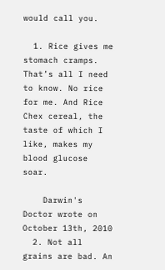would call you.

  1. Rice gives me stomach cramps. That’s all I need to know. No rice for me. And Rice Chex cereal, the taste of which I like, makes my blood glucose soar.

    Darwin's Doctor wrote on October 13th, 2010
  2. Not all grains are bad. An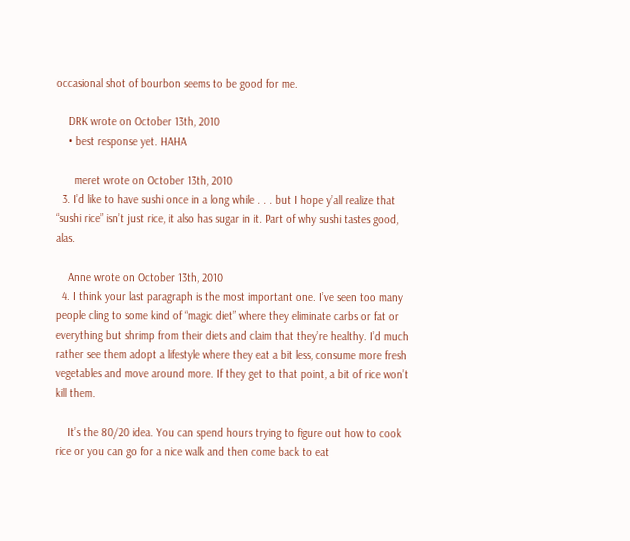occasional shot of bourbon seems to be good for me.

    DRK wrote on October 13th, 2010
    • best response yet. HAHA

      meret wrote on October 13th, 2010
  3. I’d like to have sushi once in a long while . . . but I hope y’all realize that “sushi rice” isn’t just rice, it also has sugar in it. Part of why sushi tastes good, alas.

    Anne wrote on October 13th, 2010
  4. I think your last paragraph is the most important one. I’ve seen too many people cling to some kind of “magic diet” where they eliminate carbs or fat or everything but shrimp from their diets and claim that they’re healthy. I’d much rather see them adopt a lifestyle where they eat a bit less, consume more fresh vegetables and move around more. If they get to that point, a bit of rice won’t kill them.

    It’s the 80/20 idea. You can spend hours trying to figure out how to cook rice or you can go for a nice walk and then come back to eat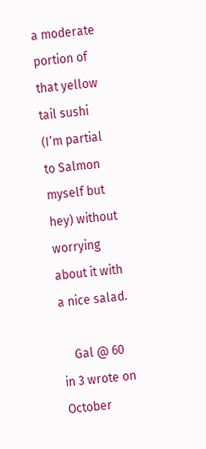a moderate portion of that yellow tail sushi (I’m partial to Salmon myself but hey) without worrying about it with a nice salad.

    Gal @ 60 in 3 wrote on October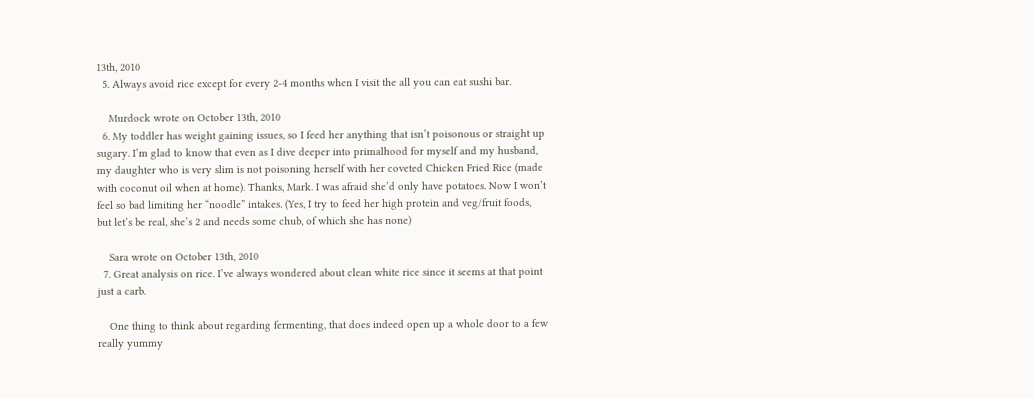13th, 2010
  5. Always avoid rice except for every 2-4 months when I visit the all you can eat sushi bar.

    Murdock wrote on October 13th, 2010
  6. My toddler has weight gaining issues, so I feed her anything that isn’t poisonous or straight up sugary. I’m glad to know that even as I dive deeper into primalhood for myself and my husband, my daughter who is very slim is not poisoning herself with her coveted Chicken Fried Rice (made with coconut oil when at home). Thanks, Mark. I was afraid she’d only have potatoes. Now I won’t feel so bad limiting her “noodle” intakes. (Yes, I try to feed her high protein and veg/fruit foods, but let’s be real, she’s 2 and needs some chub, of which she has none)

    Sara wrote on October 13th, 2010
  7. Great analysis on rice. I’ve always wondered about clean white rice since it seems at that point just a carb.

    One thing to think about regarding fermenting, that does indeed open up a whole door to a few really yummy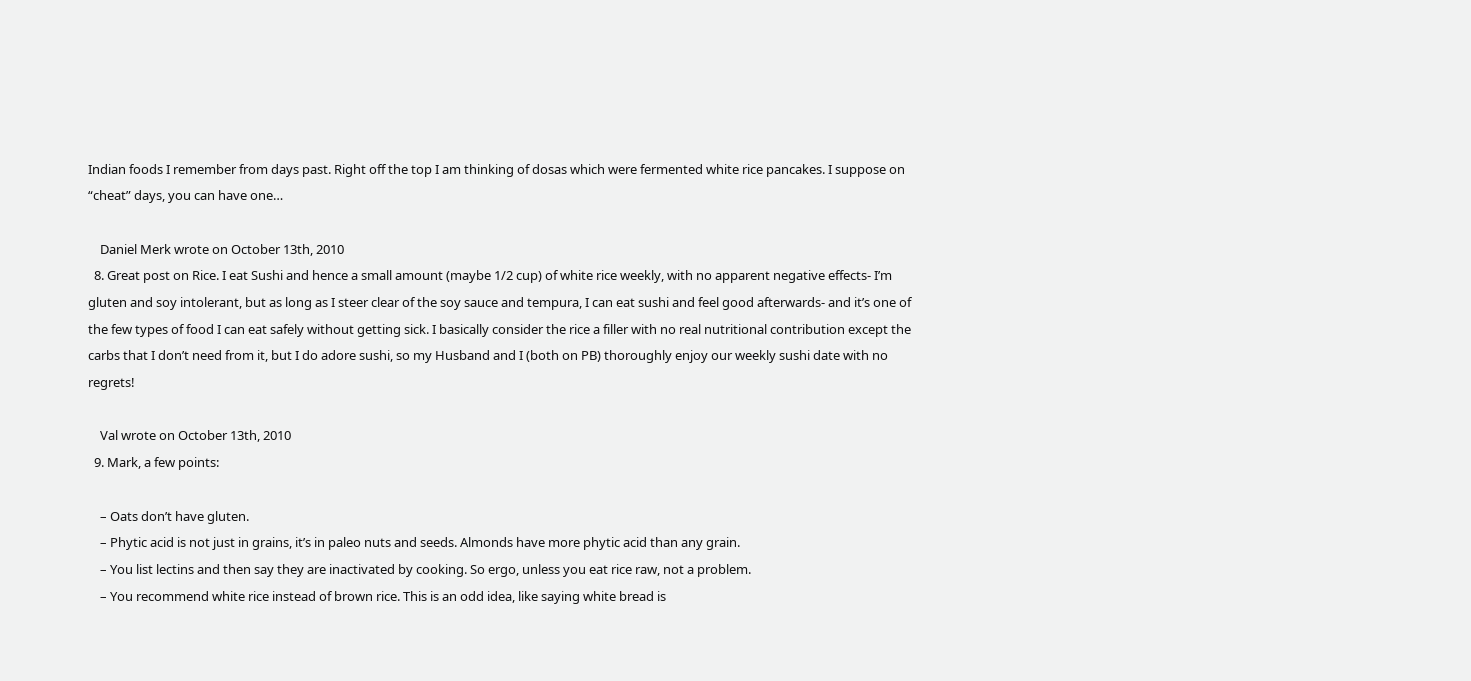Indian foods I remember from days past. Right off the top I am thinking of dosas which were fermented white rice pancakes. I suppose on “cheat” days, you can have one…

    Daniel Merk wrote on October 13th, 2010
  8. Great post on Rice. I eat Sushi and hence a small amount (maybe 1/2 cup) of white rice weekly, with no apparent negative effects- I’m gluten and soy intolerant, but as long as I steer clear of the soy sauce and tempura, I can eat sushi and feel good afterwards- and it’s one of the few types of food I can eat safely without getting sick. I basically consider the rice a filler with no real nutritional contribution except the carbs that I don’t need from it, but I do adore sushi, so my Husband and I (both on PB) thoroughly enjoy our weekly sushi date with no regrets!

    Val wrote on October 13th, 2010
  9. Mark, a few points:

    – Oats don’t have gluten.
    – Phytic acid is not just in grains, it’s in paleo nuts and seeds. Almonds have more phytic acid than any grain.
    – You list lectins and then say they are inactivated by cooking. So ergo, unless you eat rice raw, not a problem.
    – You recommend white rice instead of brown rice. This is an odd idea, like saying white bread is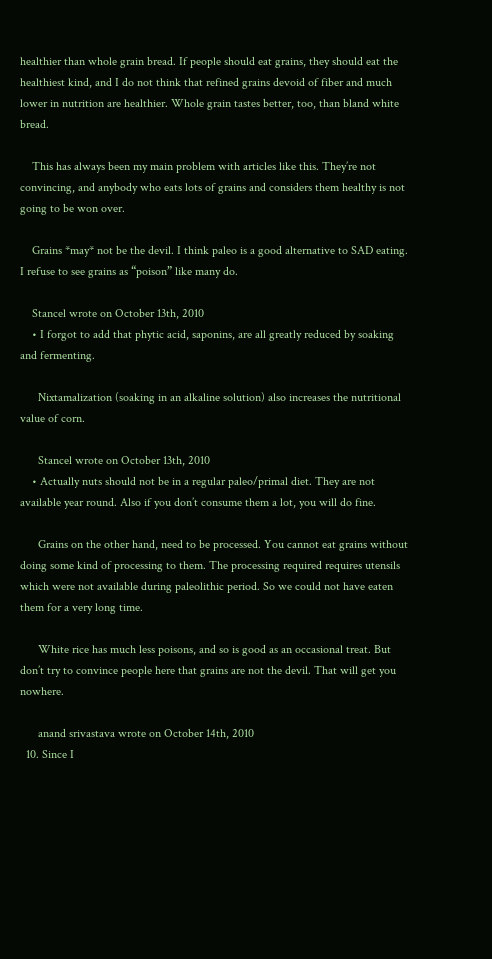healthier than whole grain bread. If people should eat grains, they should eat the healthiest kind, and I do not think that refined grains devoid of fiber and much lower in nutrition are healthier. Whole grain tastes better, too, than bland white bread.

    This has always been my main problem with articles like this. They’re not convincing, and anybody who eats lots of grains and considers them healthy is not going to be won over.

    Grains *may* not be the devil. I think paleo is a good alternative to SAD eating. I refuse to see grains as “poison” like many do.

    Stancel wrote on October 13th, 2010
    • I forgot to add that phytic acid, saponins, are all greatly reduced by soaking and fermenting.

      Nixtamalization (soaking in an alkaline solution) also increases the nutritional value of corn.

      Stancel wrote on October 13th, 2010
    • Actually nuts should not be in a regular paleo/primal diet. They are not available year round. Also if you don’t consume them a lot, you will do fine.

      Grains on the other hand, need to be processed. You cannot eat grains without doing some kind of processing to them. The processing required requires utensils which were not available during paleolithic period. So we could not have eaten them for a very long time.

      White rice has much less poisons, and so is good as an occasional treat. But don’t try to convince people here that grains are not the devil. That will get you nowhere.

      anand srivastava wrote on October 14th, 2010
  10. Since I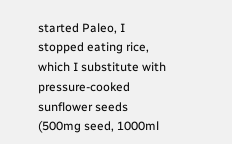started Paleo, I stopped eating rice, which I substitute with pressure-cooked sunflower seeds (500mg seed, 1000ml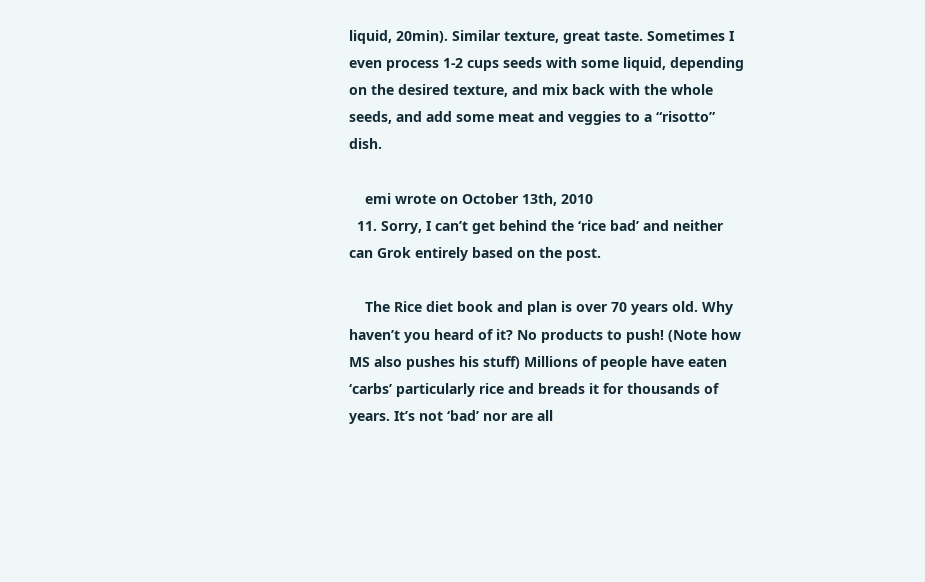liquid, 20min). Similar texture, great taste. Sometimes I even process 1-2 cups seeds with some liquid, depending on the desired texture, and mix back with the whole seeds, and add some meat and veggies to a “risotto” dish.

    emi wrote on October 13th, 2010
  11. Sorry, I can’t get behind the ‘rice bad’ and neither can Grok entirely based on the post.

    The Rice diet book and plan is over 70 years old. Why haven’t you heard of it? No products to push! (Note how MS also pushes his stuff) Millions of people have eaten ‘carbs’ particularly rice and breads it for thousands of years. It’s not ‘bad’ nor are all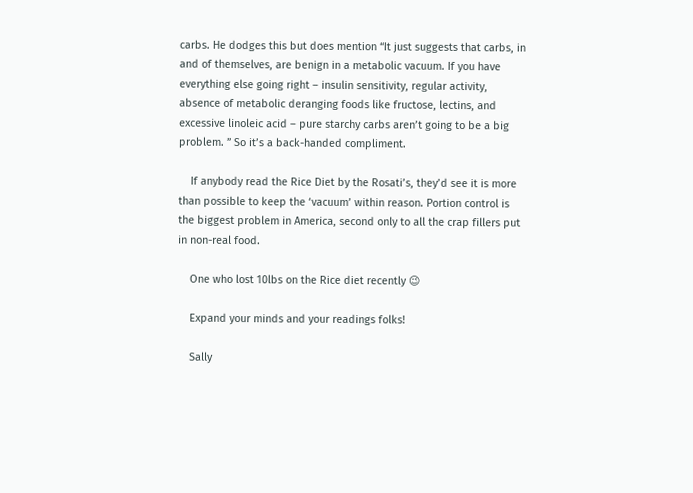carbs. He dodges this but does mention “It just suggests that carbs, in and of themselves, are benign in a metabolic vacuum. If you have everything else going right – insulin sensitivity, regular activity, absence of metabolic deranging foods like fructose, lectins, and excessive linoleic acid – pure starchy carbs aren’t going to be a big problem. ” So it’s a back-handed compliment.

    If anybody read the Rice Diet by the Rosati’s, they’d see it is more than possible to keep the ‘vacuum’ within reason. Portion control is the biggest problem in America, second only to all the crap fillers put in non-real food.

    One who lost 10lbs on the Rice diet recently 😉

    Expand your minds and your readings folks!

    Sally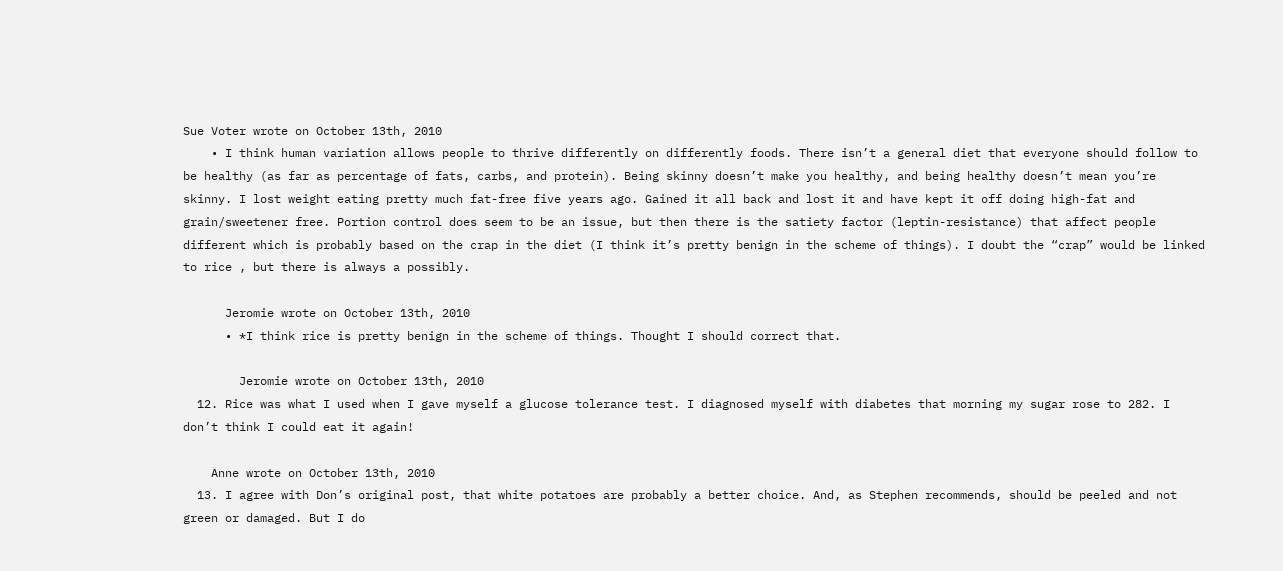Sue Voter wrote on October 13th, 2010
    • I think human variation allows people to thrive differently on differently foods. There isn’t a general diet that everyone should follow to be healthy (as far as percentage of fats, carbs, and protein). Being skinny doesn’t make you healthy, and being healthy doesn’t mean you’re skinny. I lost weight eating pretty much fat-free five years ago. Gained it all back and lost it and have kept it off doing high-fat and grain/sweetener free. Portion control does seem to be an issue, but then there is the satiety factor (leptin-resistance) that affect people different which is probably based on the crap in the diet (I think it’s pretty benign in the scheme of things). I doubt the “crap” would be linked to rice , but there is always a possibly.

      Jeromie wrote on October 13th, 2010
      • *I think rice is pretty benign in the scheme of things. Thought I should correct that.

        Jeromie wrote on October 13th, 2010
  12. Rice was what I used when I gave myself a glucose tolerance test. I diagnosed myself with diabetes that morning my sugar rose to 282. I don’t think I could eat it again!

    Anne wrote on October 13th, 2010
  13. I agree with Don’s original post, that white potatoes are probably a better choice. And, as Stephen recommends, should be peeled and not green or damaged. But I do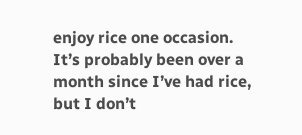enjoy rice one occasion. It’s probably been over a month since I’ve had rice, but I don’t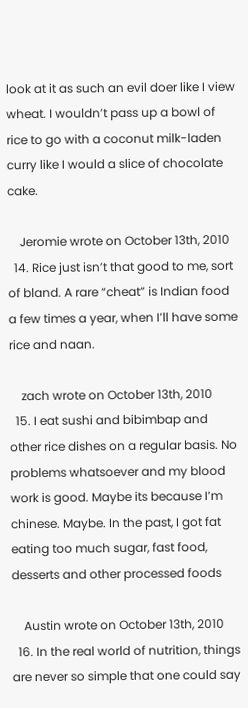look at it as such an evil doer like I view wheat. I wouldn’t pass up a bowl of rice to go with a coconut milk-laden curry like I would a slice of chocolate cake.

    Jeromie wrote on October 13th, 2010
  14. Rice just isn’t that good to me, sort of bland. A rare “cheat” is Indian food a few times a year, when I’ll have some rice and naan.

    zach wrote on October 13th, 2010
  15. I eat sushi and bibimbap and other rice dishes on a regular basis. No problems whatsoever and my blood work is good. Maybe its because I’m chinese. Maybe. In the past, I got fat eating too much sugar, fast food, desserts and other processed foods

    Austin wrote on October 13th, 2010
  16. In the real world of nutrition, things are never so simple that one could say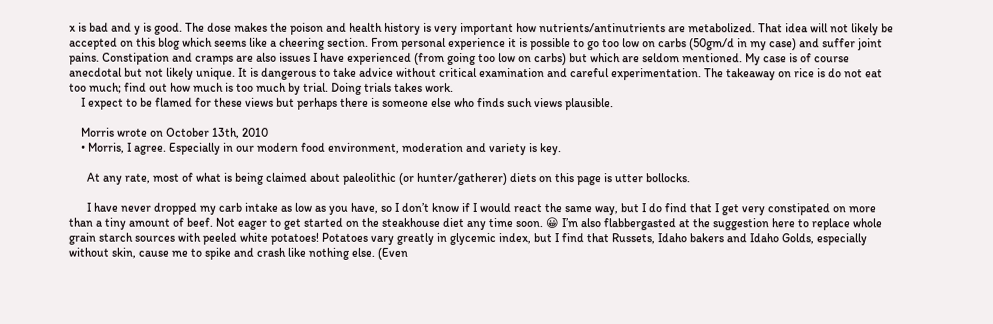x is bad and y is good. The dose makes the poison and health history is very important how nutrients/antinutrients are metabolized. That idea will not likely be accepted on this blog which seems like a cheering section. From personal experience it is possible to go too low on carbs (50gm/d in my case) and suffer joint pains. Constipation and cramps are also issues I have experienced (from going too low on carbs) but which are seldom mentioned. My case is of course anecdotal but not likely unique. It is dangerous to take advice without critical examination and careful experimentation. The takeaway on rice is do not eat too much; find out how much is too much by trial. Doing trials takes work.
    I expect to be flamed for these views but perhaps there is someone else who finds such views plausible.

    Morris wrote on October 13th, 2010
    • Morris, I agree. Especially in our modern food environment, moderation and variety is key.

      At any rate, most of what is being claimed about paleolithic (or hunter/gatherer) diets on this page is utter bollocks.

      I have never dropped my carb intake as low as you have, so I don’t know if I would react the same way, but I do find that I get very constipated on more than a tiny amount of beef. Not eager to get started on the steakhouse diet any time soon. 😀 I’m also flabbergasted at the suggestion here to replace whole grain starch sources with peeled white potatoes! Potatoes vary greatly in glycemic index, but I find that Russets, Idaho bakers and Idaho Golds, especially without skin, cause me to spike and crash like nothing else. (Even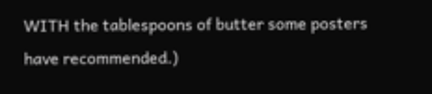WITH the tablespoons of butter some posters have recommended.)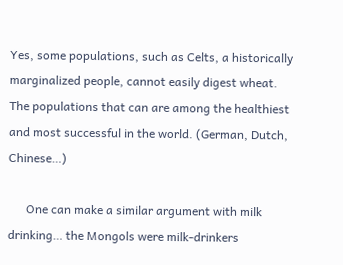Yes, some populations, such as Celts, a historically marginalized people, cannot easily digest wheat. The populations that can are among the healthiest and most successful in the world. (German, Dutch, Chinese…)

      One can make a similar argument with milk drinking… the Mongols were milk-drinkers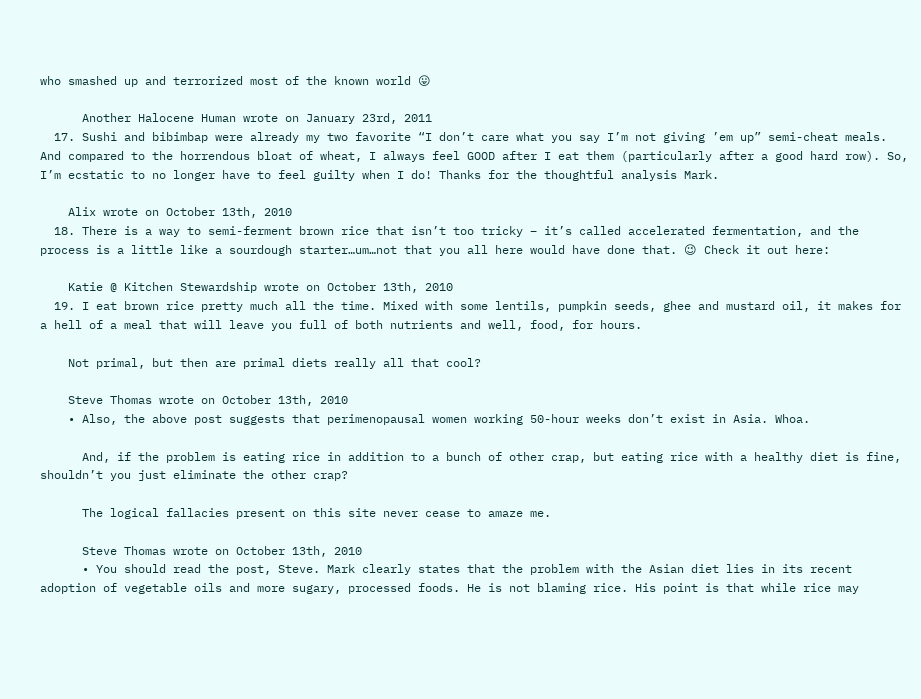who smashed up and terrorized most of the known world 😛

      Another Halocene Human wrote on January 23rd, 2011
  17. Sushi and bibimbap were already my two favorite “I don’t care what you say I’m not giving ’em up” semi-cheat meals. And compared to the horrendous bloat of wheat, I always feel GOOD after I eat them (particularly after a good hard row). So, I’m ecstatic to no longer have to feel guilty when I do! Thanks for the thoughtful analysis Mark.

    Alix wrote on October 13th, 2010
  18. There is a way to semi-ferment brown rice that isn’t too tricky – it’s called accelerated fermentation, and the process is a little like a sourdough starter…um…not that you all here would have done that. 😉 Check it out here:

    Katie @ Kitchen Stewardship wrote on October 13th, 2010
  19. I eat brown rice pretty much all the time. Mixed with some lentils, pumpkin seeds, ghee and mustard oil, it makes for a hell of a meal that will leave you full of both nutrients and well, food, for hours.

    Not primal, but then are primal diets really all that cool?

    Steve Thomas wrote on October 13th, 2010
    • Also, the above post suggests that perimenopausal women working 50-hour weeks don’t exist in Asia. Whoa.

      And, if the problem is eating rice in addition to a bunch of other crap, but eating rice with a healthy diet is fine, shouldn’t you just eliminate the other crap?

      The logical fallacies present on this site never cease to amaze me.

      Steve Thomas wrote on October 13th, 2010
      • You should read the post, Steve. Mark clearly states that the problem with the Asian diet lies in its recent adoption of vegetable oils and more sugary, processed foods. He is not blaming rice. His point is that while rice may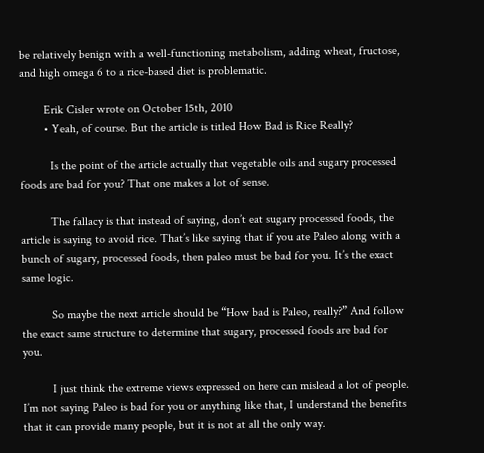be relatively benign with a well-functioning metabolism, adding wheat, fructose, and high omega 6 to a rice-based diet is problematic.

        Erik Cisler wrote on October 15th, 2010
        • Yeah, of course. But the article is titled How Bad is Rice Really?

          Is the point of the article actually that vegetable oils and sugary processed foods are bad for you? That one makes a lot of sense.

          The fallacy is that instead of saying, don’t eat sugary processed foods, the article is saying to avoid rice. That’s like saying that if you ate Paleo along with a bunch of sugary, processed foods, then paleo must be bad for you. It’s the exact same logic.

          So maybe the next article should be “How bad is Paleo, really?” And follow the exact same structure to determine that sugary, processed foods are bad for you.

          I just think the extreme views expressed on here can mislead a lot of people. I’m not saying Paleo is bad for you or anything like that, I understand the benefits that it can provide many people, but it is not at all the only way.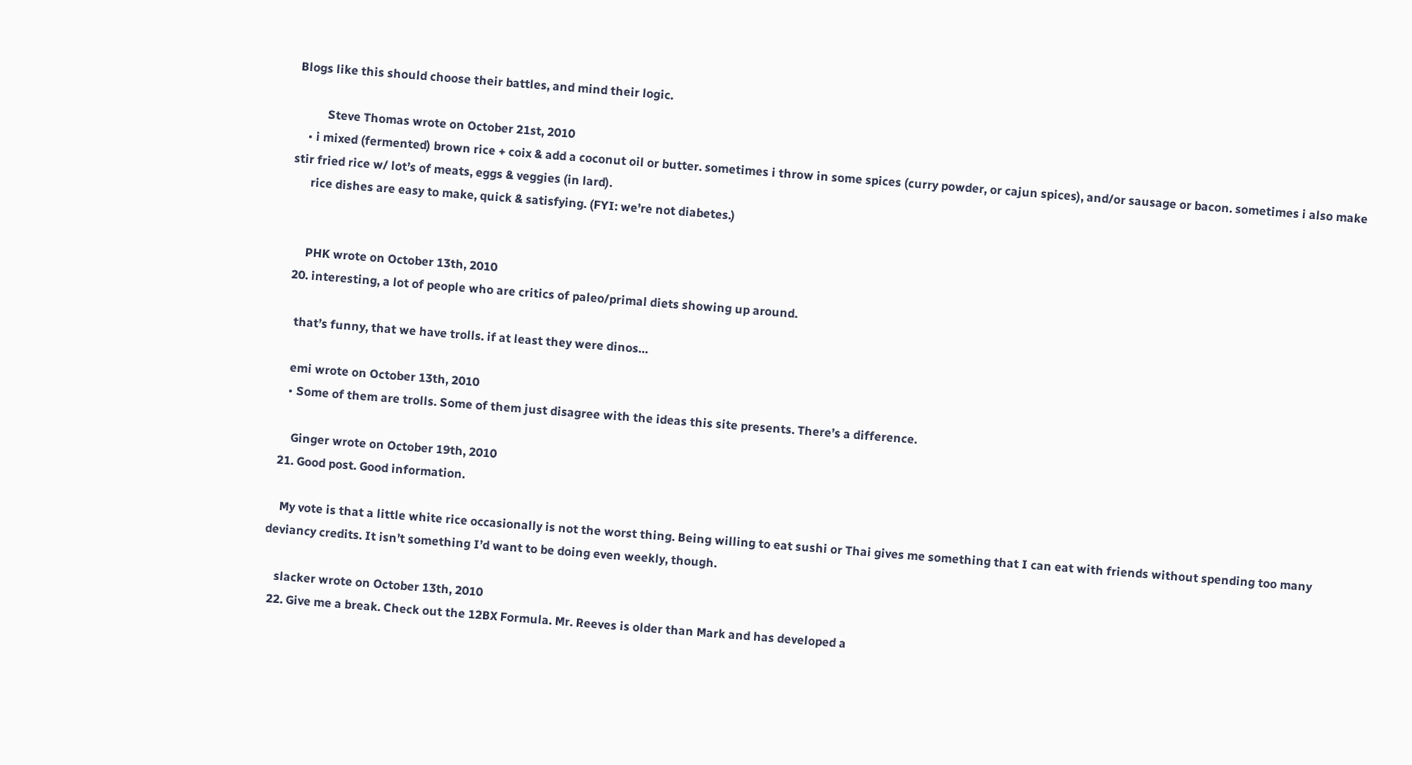Blogs like this should choose their battles, and mind their logic.

          Steve Thomas wrote on October 21st, 2010
    • i mixed (fermented) brown rice + coix & add a coconut oil or butter. sometimes i throw in some spices (curry powder, or cajun spices), and/or sausage or bacon. sometimes i also make stir fried rice w/ lot’s of meats, eggs & veggies (in lard).
      rice dishes are easy to make, quick & satisfying. (FYI: we’re not diabetes.)


      PHK wrote on October 13th, 2010
  20. interesting, a lot of people who are critics of paleo/primal diets showing up around.

    that’s funny, that we have trolls. if at least they were dinos…

    emi wrote on October 13th, 2010
    • Some of them are trolls. Some of them just disagree with the ideas this site presents. There’s a difference.

      Ginger wrote on October 19th, 2010
  21. Good post. Good information.

    My vote is that a little white rice occasionally is not the worst thing. Being willing to eat sushi or Thai gives me something that I can eat with friends without spending too many deviancy credits. It isn’t something I’d want to be doing even weekly, though.

    slacker wrote on October 13th, 2010
  22. Give me a break. Check out the 12BX Formula. Mr. Reeves is older than Mark and has developed a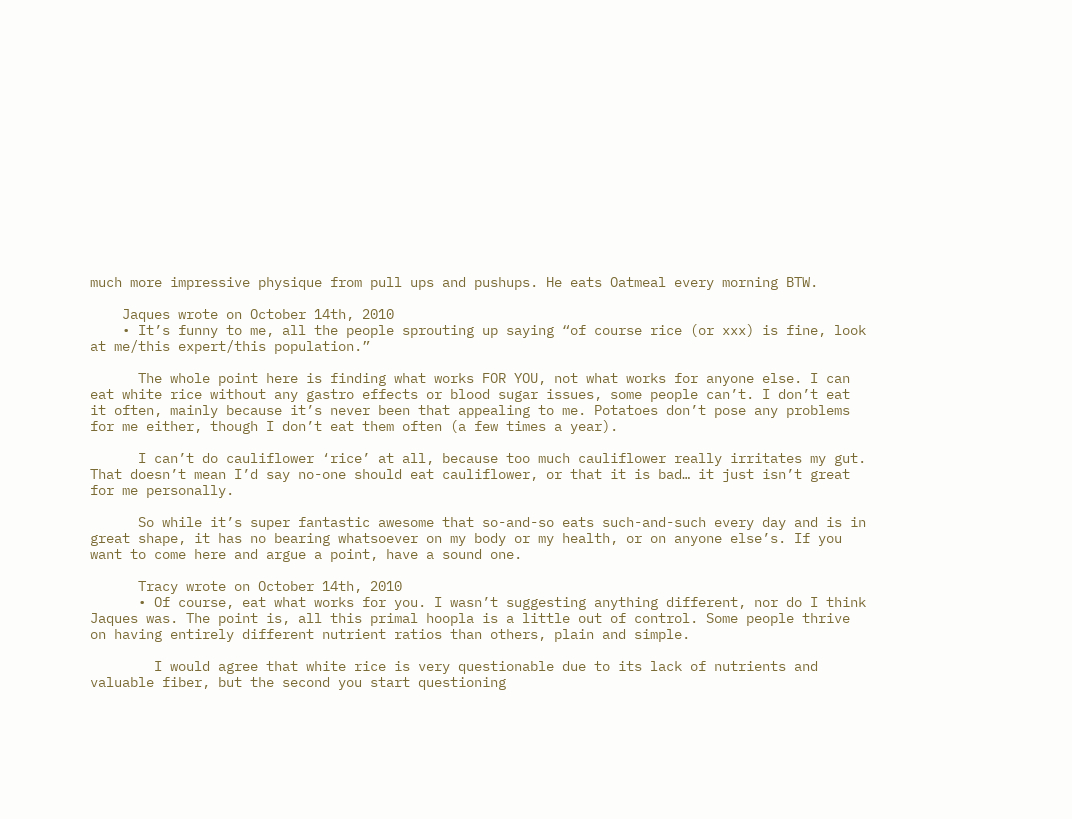much more impressive physique from pull ups and pushups. He eats Oatmeal every morning BTW.

    Jaques wrote on October 14th, 2010
    • It’s funny to me, all the people sprouting up saying “of course rice (or xxx) is fine, look at me/this expert/this population.”

      The whole point here is finding what works FOR YOU, not what works for anyone else. I can eat white rice without any gastro effects or blood sugar issues, some people can’t. I don’t eat it often, mainly because it’s never been that appealing to me. Potatoes don’t pose any problems for me either, though I don’t eat them often (a few times a year).

      I can’t do cauliflower ‘rice’ at all, because too much cauliflower really irritates my gut. That doesn’t mean I’d say no-one should eat cauliflower, or that it is bad… it just isn’t great for me personally.

      So while it’s super fantastic awesome that so-and-so eats such-and-such every day and is in great shape, it has no bearing whatsoever on my body or my health, or on anyone else’s. If you want to come here and argue a point, have a sound one.

      Tracy wrote on October 14th, 2010
      • Of course, eat what works for you. I wasn’t suggesting anything different, nor do I think Jaques was. The point is, all this primal hoopla is a little out of control. Some people thrive on having entirely different nutrient ratios than others, plain and simple.

        I would agree that white rice is very questionable due to its lack of nutrients and valuable fiber, but the second you start questioning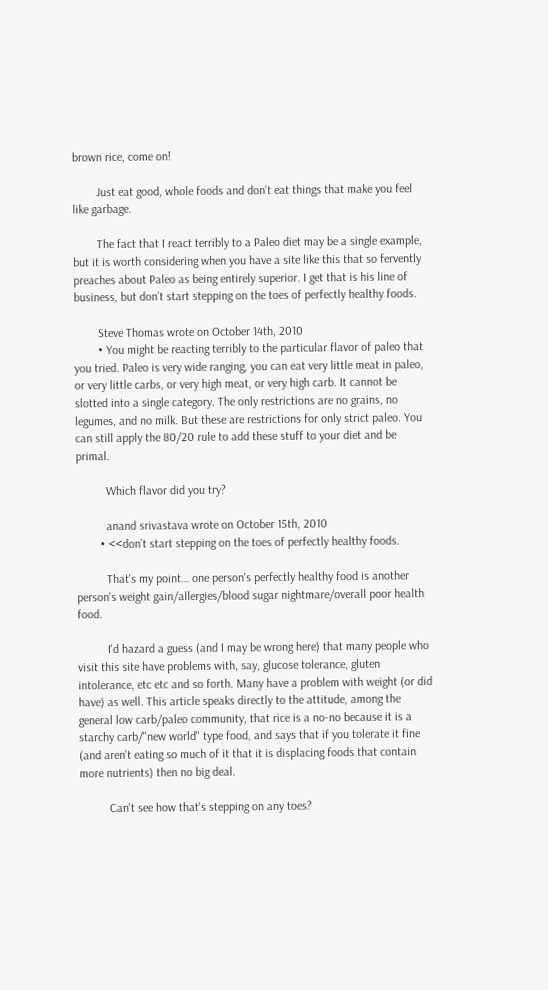brown rice, come on!

        Just eat good, whole foods and don’t eat things that make you feel like garbage.

        The fact that I react terribly to a Paleo diet may be a single example, but it is worth considering when you have a site like this that so fervently preaches about Paleo as being entirely superior. I get that is his line of business, but don’t start stepping on the toes of perfectly healthy foods.

        Steve Thomas wrote on October 14th, 2010
        • You might be reacting terribly to the particular flavor of paleo that you tried. Paleo is very wide ranging, you can eat very little meat in paleo, or very little carbs, or very high meat, or very high carb. It cannot be slotted into a single category. The only restrictions are no grains, no legumes, and no milk. But these are restrictions for only strict paleo. You can still apply the 80/20 rule to add these stuff to your diet and be primal.

          Which flavor did you try?

          anand srivastava wrote on October 15th, 2010
        • <<don’t start stepping on the toes of perfectly healthy foods.

          That's my point… one person's perfectly healthy food is another person's weight gain/allergies/blood sugar nightmare/overall poor health food.

          I'd hazard a guess (and I may be wrong here) that many people who visit this site have problems with, say, glucose tolerance, gluten intolerance, etc etc and so forth. Many have a problem with weight (or did have) as well. This article speaks directly to the attitude, among the general low carb/paleo community, that rice is a no-no because it is a starchy carb/"new world" type food, and says that if you tolerate it fine (and aren't eating so much of it that it is displacing foods that contain more nutrients) then no big deal.

          Can't see how that's stepping on any toes?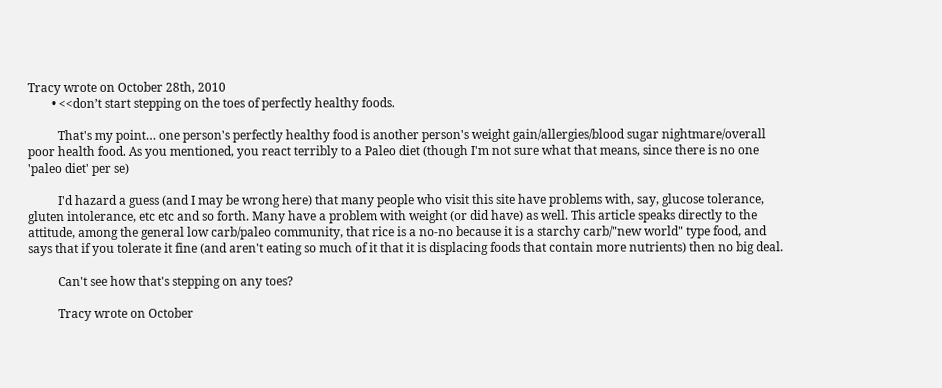Tracy wrote on October 28th, 2010
        • <<don’t start stepping on the toes of perfectly healthy foods.

          That's my point… one person's perfectly healthy food is another person's weight gain/allergies/blood sugar nightmare/overall poor health food. As you mentioned, you react terribly to a Paleo diet (though I'm not sure what that means, since there is no one 'paleo diet' per se)

          I'd hazard a guess (and I may be wrong here) that many people who visit this site have problems with, say, glucose tolerance, gluten intolerance, etc etc and so forth. Many have a problem with weight (or did have) as well. This article speaks directly to the attitude, among the general low carb/paleo community, that rice is a no-no because it is a starchy carb/"new world" type food, and says that if you tolerate it fine (and aren't eating so much of it that it is displacing foods that contain more nutrients) then no big deal.

          Can't see how that's stepping on any toes?

          Tracy wrote on October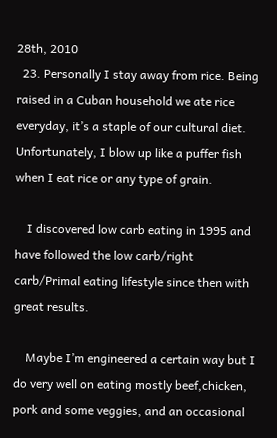28th, 2010
  23. Personally I stay away from rice. Being raised in a Cuban household we ate rice everyday, it’s a staple of our cultural diet. Unfortunately, I blow up like a puffer fish when I eat rice or any type of grain.

    I discovered low carb eating in 1995 and have followed the low carb/right carb/Primal eating lifestyle since then with great results.

    Maybe I’m engineered a certain way but I do very well on eating mostly beef,chicken, pork and some veggies, and an occasional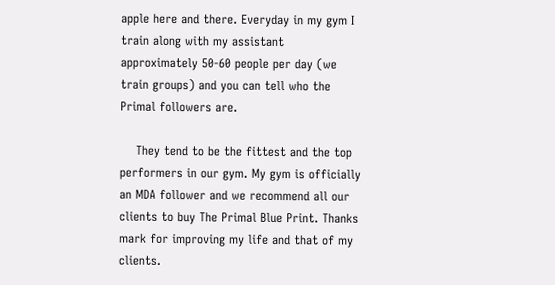apple here and there. Everyday in my gym I train along with my assistant approximately 50-60 people per day (we train groups) and you can tell who the Primal followers are.

    They tend to be the fittest and the top performers in our gym. My gym is officially an MDA follower and we recommend all our clients to buy The Primal Blue Print. Thanks mark for improving my life and that of my clients.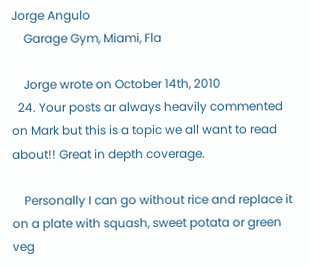Jorge Angulo
    Garage Gym, Miami, Fla

    Jorge wrote on October 14th, 2010
  24. Your posts ar always heavily commented on Mark but this is a topic we all want to read about!! Great in depth coverage.

    Personally I can go without rice and replace it on a plate with squash, sweet potata or green veg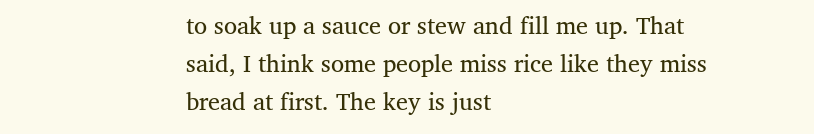to soak up a sauce or stew and fill me up. That said, I think some people miss rice like they miss bread at first. The key is just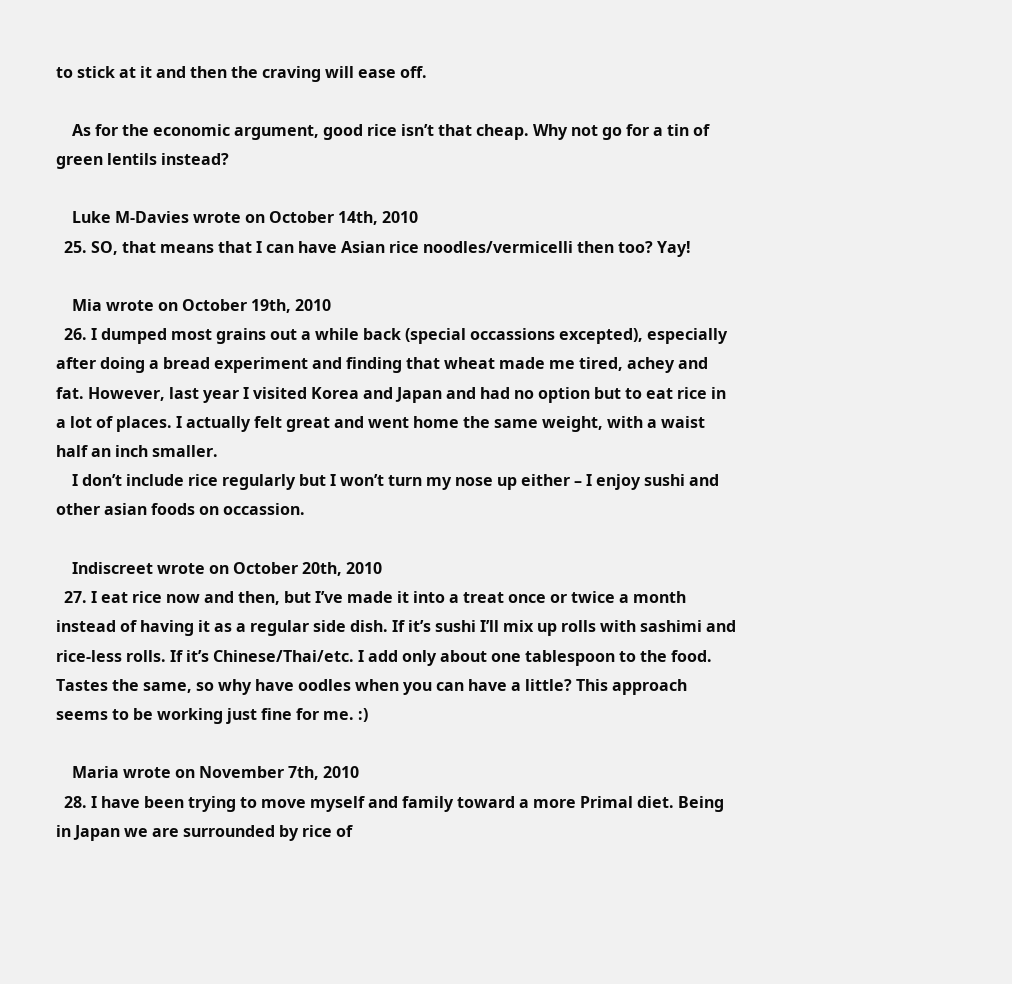to stick at it and then the craving will ease off.

    As for the economic argument, good rice isn’t that cheap. Why not go for a tin of green lentils instead?

    Luke M-Davies wrote on October 14th, 2010
  25. SO, that means that I can have Asian rice noodles/vermicelli then too? Yay!

    Mia wrote on October 19th, 2010
  26. I dumped most grains out a while back (special occassions excepted), especially after doing a bread experiment and finding that wheat made me tired, achey and fat. However, last year I visited Korea and Japan and had no option but to eat rice in a lot of places. I actually felt great and went home the same weight, with a waist half an inch smaller.
    I don’t include rice regularly but I won’t turn my nose up either – I enjoy sushi and other asian foods on occassion.

    Indiscreet wrote on October 20th, 2010
  27. I eat rice now and then, but I’ve made it into a treat once or twice a month instead of having it as a regular side dish. If it’s sushi I’ll mix up rolls with sashimi and rice-less rolls. If it’s Chinese/Thai/etc. I add only about one tablespoon to the food. Tastes the same, so why have oodles when you can have a little? This approach seems to be working just fine for me. :)

    Maria wrote on November 7th, 2010
  28. I have been trying to move myself and family toward a more Primal diet. Being in Japan we are surrounded by rice of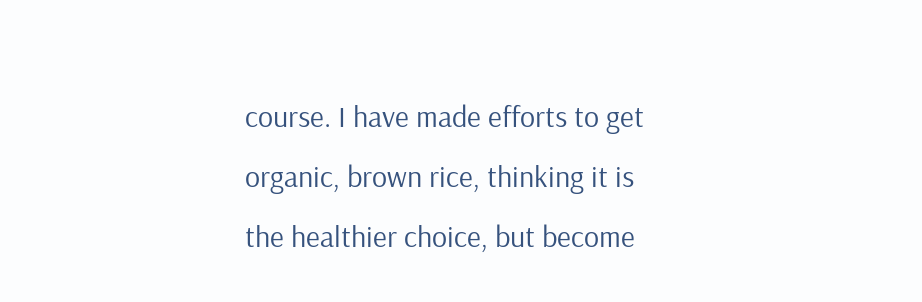course. I have made efforts to get organic, brown rice, thinking it is the healthier choice, but become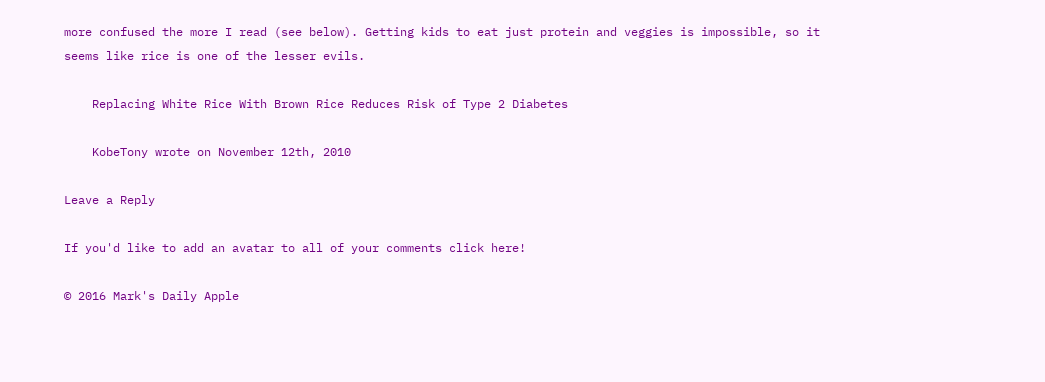more confused the more I read (see below). Getting kids to eat just protein and veggies is impossible, so it seems like rice is one of the lesser evils.

    Replacing White Rice With Brown Rice Reduces Risk of Type 2 Diabetes

    KobeTony wrote on November 12th, 2010

Leave a Reply

If you'd like to add an avatar to all of your comments click here!

© 2016 Mark's Daily Apple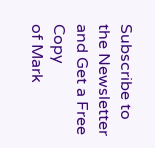Subscribe to the Newsletter and Get a Free Copy
of Mark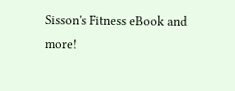Sisson's Fitness eBook and more!